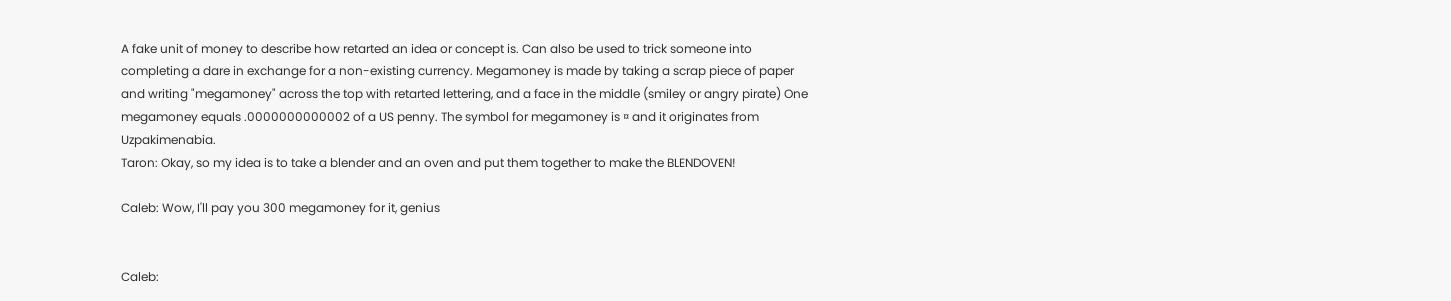A fake unit of money to describe how retarted an idea or concept is. Can also be used to trick someone into completing a dare in exchange for a non-existing currency. Megamoney is made by taking a scrap piece of paper and writing "megamoney" across the top with retarted lettering, and a face in the middle (smiley or angry pirate) One megamoney equals .0000000000002 of a US penny. The symbol for megamoney is ¤ and it originates from Uzpakimenabia.
Taron: Okay, so my idea is to take a blender and an oven and put them together to make the BLENDOVEN!

Caleb: Wow, I'll pay you 300 megamoney for it, genius


Caleb: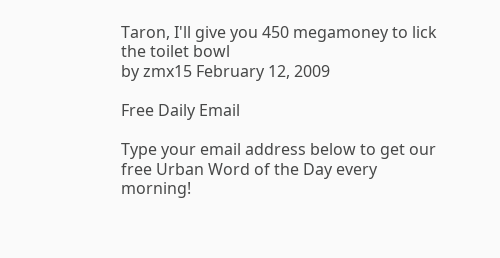Taron, I'll give you 450 megamoney to lick the toilet bowl
by zmx15 February 12, 2009

Free Daily Email

Type your email address below to get our free Urban Word of the Day every morning!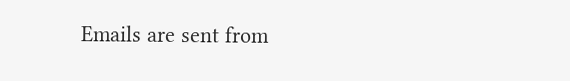Emails are sent from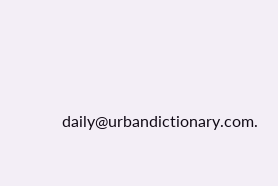daily@urbandictionary.com.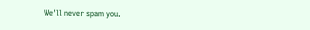We'll never spam you.